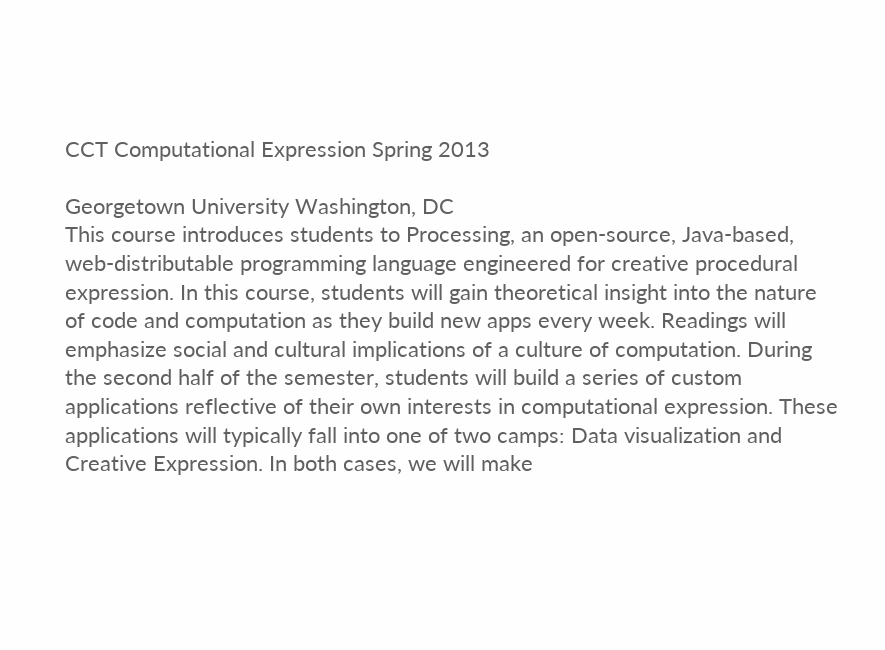CCT Computational Expression Spring 2013

Georgetown University Washington, DC
This course introduces students to Processing, an open-source, Java-based, web-distributable programming language engineered for creative procedural expression. In this course, students will gain theoretical insight into the nature of code and computation as they build new apps every week. Readings will emphasize social and cultural implications of a culture of computation. During the second half of the semester, students will build a series of custom applications reflective of their own interests in computational expression. These applications will typically fall into one of two camps: Data visualization and Creative Expression. In both cases, we will make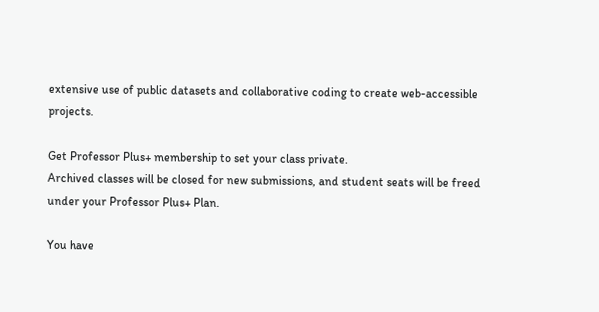extensive use of public datasets and collaborative coding to create web-accessible projects.

Get Professor Plus+ membership to set your class private.
Archived classes will be closed for new submissions, and student seats will be freed under your Professor Plus+ Plan.

You have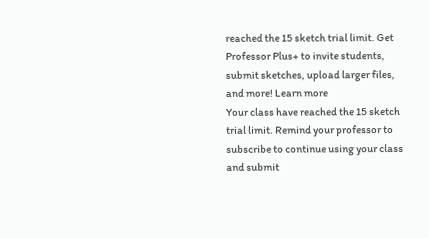reached the 15 sketch trial limit. Get Professor Plus+ to invite students, submit sketches, upload larger files, and more! Learn more
Your class have reached the 15 sketch trial limit. Remind your professor to subscribe to continue using your class and submit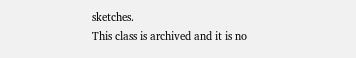sketches.
This class is archived and it is no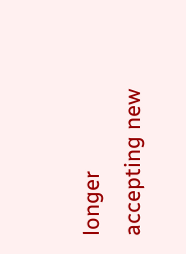longer accepting new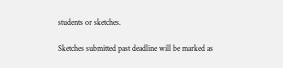students or sketches.

Sketches submitted past deadline will be marked as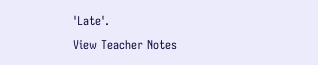'Late'.
View Teacher Notes